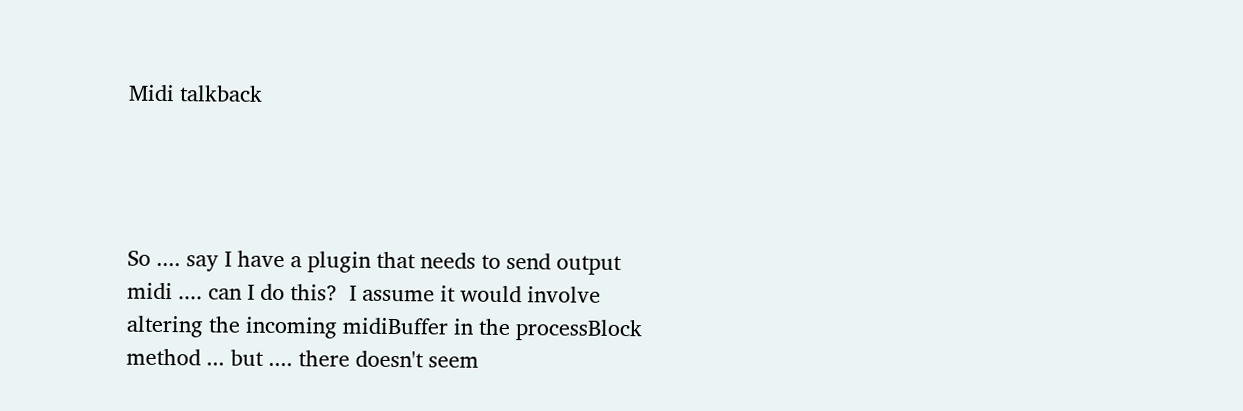Midi talkback




So .... say I have a plugin that needs to send output midi .... can I do this?  I assume it would involve altering the incoming midiBuffer in the processBlock method ... but .... there doesn't seem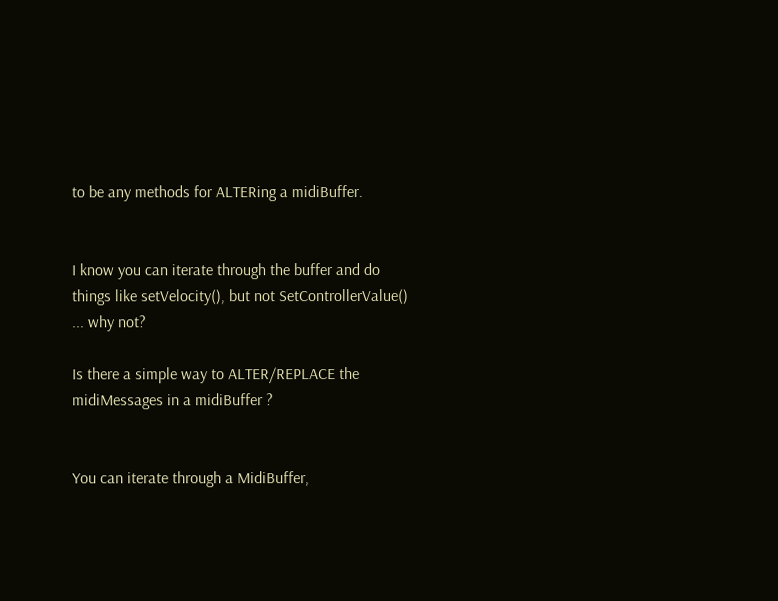to be any methods for ALTERing a midiBuffer.


I know you can iterate through the buffer and do things like setVelocity(), but not SetControllerValue() ... why not?

Is there a simple way to ALTER/REPLACE the midiMessages in a midiBuffer ?


You can iterate through a MidiBuffer,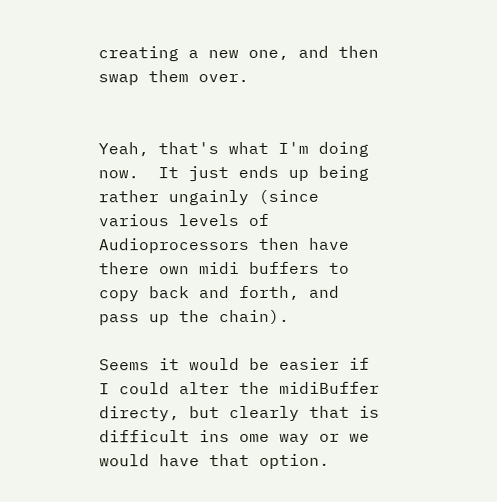creating a new one, and then swap them over.


Yeah, that's what I'm doing now.  It just ends up being rather ungainly (since various levels of Audioprocessors then have there own midi buffers to copy back and forth, and pass up the chain).

Seems it would be easier if I could alter the midiBuffer directy, but clearly that is difficult ins ome way or we would have that option.